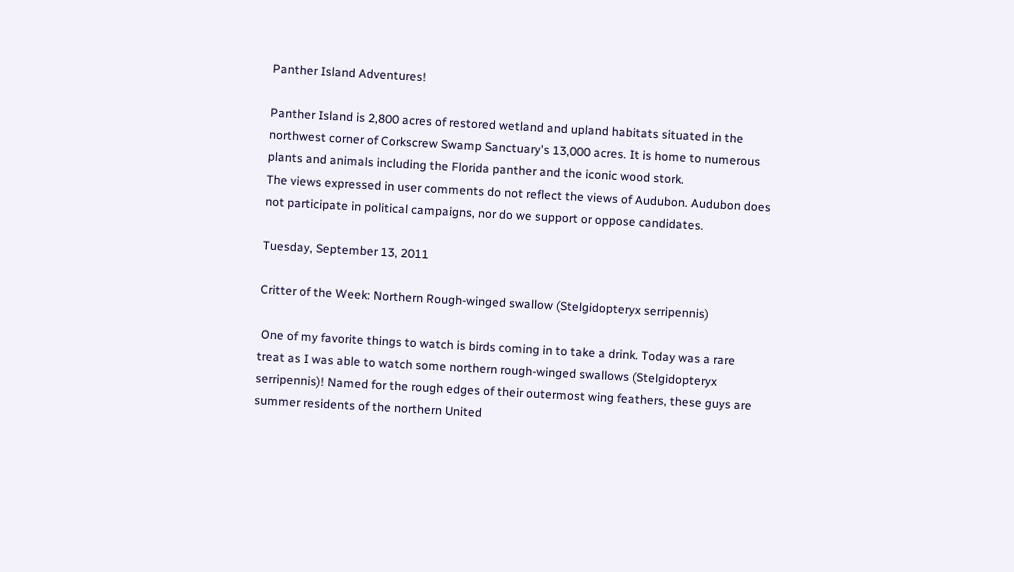Panther Island Adventures!

Panther Island is 2,800 acres of restored wetland and upland habitats situated in the northwest corner of Corkscrew Swamp Sanctuary's 13,000 acres. It is home to numerous plants and animals including the Florida panther and the iconic wood stork.
The views expressed in user comments do not reflect the views of Audubon. Audubon does not participate in political campaigns, nor do we support or oppose candidates.

Tuesday, September 13, 2011

Critter of the Week: Northern Rough-winged swallow (Stelgidopteryx serripennis)

 One of my favorite things to watch is birds coming in to take a drink. Today was a rare treat as I was able to watch some northern rough-winged swallows (Stelgidopteryx serripennis)! Named for the rough edges of their outermost wing feathers, these guys are summer residents of the northern United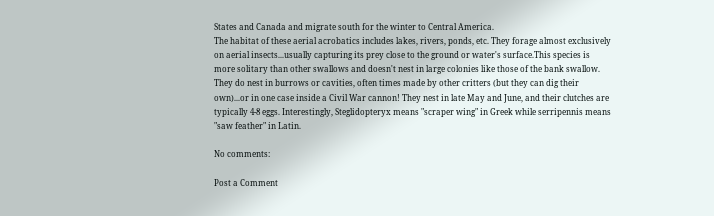States and Canada and migrate south for the winter to Central America.
The habitat of these aerial acrobatics includes lakes, rivers, ponds, etc. They forage almost exclusively on aerial insects...usually capturing its prey close to the ground or water's surface.This species is more solitary than other swallows and doesn't nest in large colonies like those of the bank swallow. They do nest in burrows or cavities, often times made by other critters (but they can dig their own)...or in one case inside a Civil War cannon! They nest in late May and June, and their clutches are typically 4-8 eggs. Interestingly, Steglidopteryx means "scraper wing" in Greek while serripennis means "saw feather" in Latin.

No comments:

Post a Comment